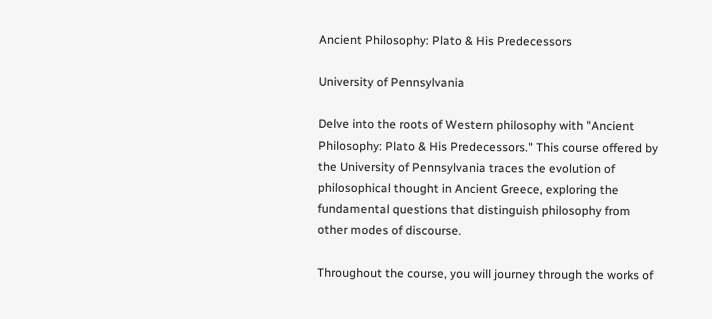Ancient Philosophy: Plato & His Predecessors

University of Pennsylvania

Delve into the roots of Western philosophy with "Ancient Philosophy: Plato & His Predecessors." This course offered by the University of Pennsylvania traces the evolution of philosophical thought in Ancient Greece, exploring the fundamental questions that distinguish philosophy from other modes of discourse.

Throughout the course, you will journey through the works of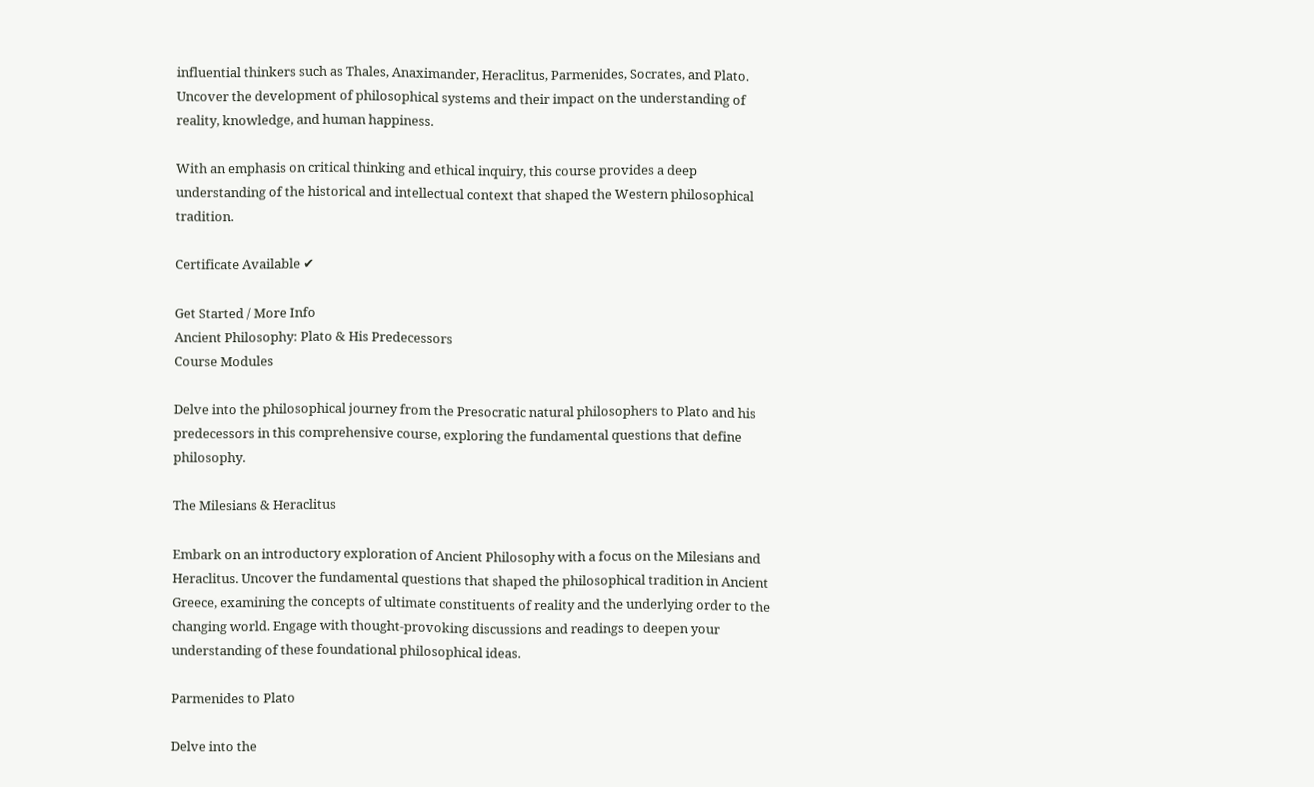influential thinkers such as Thales, Anaximander, Heraclitus, Parmenides, Socrates, and Plato. Uncover the development of philosophical systems and their impact on the understanding of reality, knowledge, and human happiness.

With an emphasis on critical thinking and ethical inquiry, this course provides a deep understanding of the historical and intellectual context that shaped the Western philosophical tradition.

Certificate Available ✔

Get Started / More Info
Ancient Philosophy: Plato & His Predecessors
Course Modules

Delve into the philosophical journey from the Presocratic natural philosophers to Plato and his predecessors in this comprehensive course, exploring the fundamental questions that define philosophy.

The Milesians & Heraclitus

Embark on an introductory exploration of Ancient Philosophy with a focus on the Milesians and Heraclitus. Uncover the fundamental questions that shaped the philosophical tradition in Ancient Greece, examining the concepts of ultimate constituents of reality and the underlying order to the changing world. Engage with thought-provoking discussions and readings to deepen your understanding of these foundational philosophical ideas.

Parmenides to Plato

Delve into the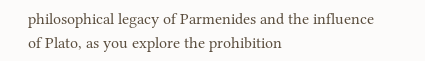philosophical legacy of Parmenides and the influence of Plato, as you explore the prohibition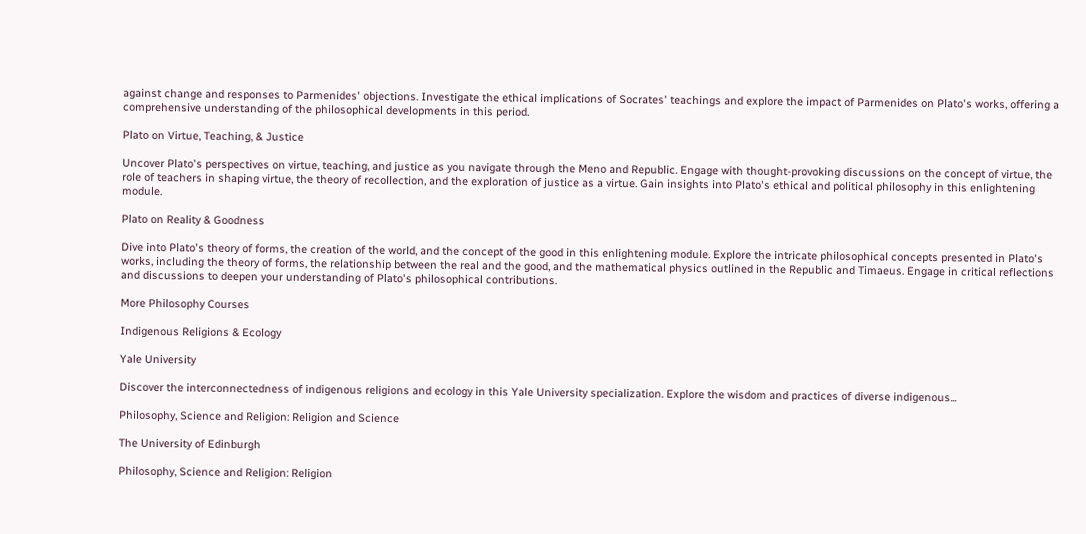against change and responses to Parmenides' objections. Investigate the ethical implications of Socrates' teachings and explore the impact of Parmenides on Plato's works, offering a comprehensive understanding of the philosophical developments in this period.

Plato on Virtue, Teaching, & Justice

Uncover Plato's perspectives on virtue, teaching, and justice as you navigate through the Meno and Republic. Engage with thought-provoking discussions on the concept of virtue, the role of teachers in shaping virtue, the theory of recollection, and the exploration of justice as a virtue. Gain insights into Plato's ethical and political philosophy in this enlightening module.

Plato on Reality & Goodness

Dive into Plato's theory of forms, the creation of the world, and the concept of the good in this enlightening module. Explore the intricate philosophical concepts presented in Plato's works, including the theory of forms, the relationship between the real and the good, and the mathematical physics outlined in the Republic and Timaeus. Engage in critical reflections and discussions to deepen your understanding of Plato's philosophical contributions.

More Philosophy Courses

Indigenous Religions & Ecology

Yale University

Discover the interconnectedness of indigenous religions and ecology in this Yale University specialization. Explore the wisdom and practices of diverse indigenous...

Philosophy, Science and Religion: Religion and Science

The University of Edinburgh

Philosophy, Science and Religion: Religion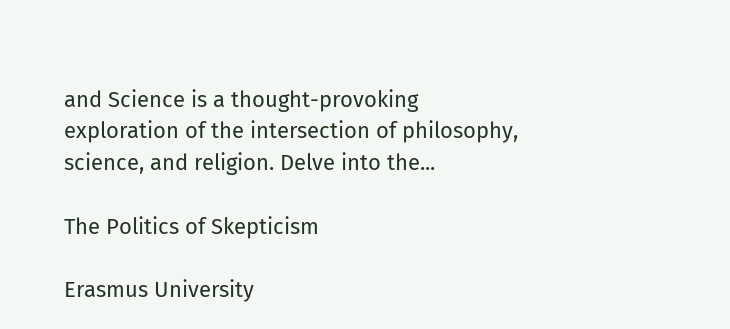and Science is a thought-provoking exploration of the intersection of philosophy, science, and religion. Delve into the...

The Politics of Skepticism

Erasmus University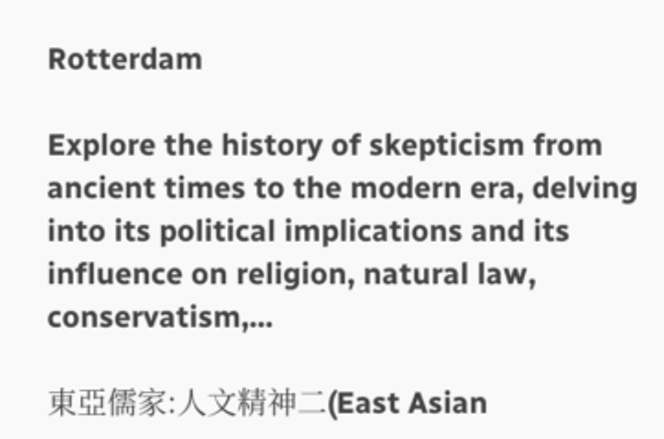Rotterdam

Explore the history of skepticism from ancient times to the modern era, delving into its political implications and its influence on religion, natural law, conservatism,...

東亞儒家:人文精神二(East Asian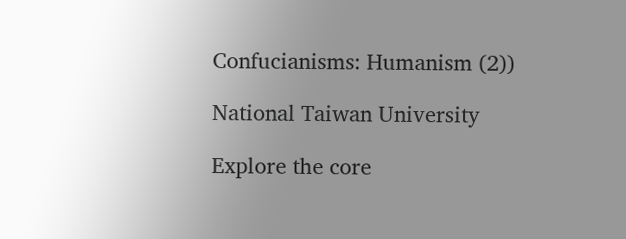Confucianisms: Humanism (2))

National Taiwan University

Explore the core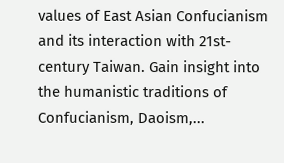values of East Asian Confucianism and its interaction with 21st-century Taiwan. Gain insight into the humanistic traditions of Confucianism, Daoism,...